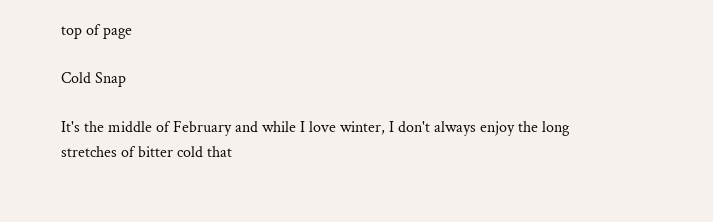top of page

Cold Snap

It's the middle of February and while I love winter, I don't always enjoy the long stretches of bitter cold that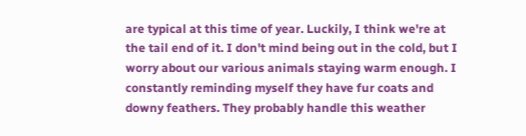are typical at this time of year. Luckily, I think we're at the tail end of it. I don't mind being out in the cold, but I worry about our various animals staying warm enough. I constantly reminding myself they have fur coats and downy feathers. They probably handle this weather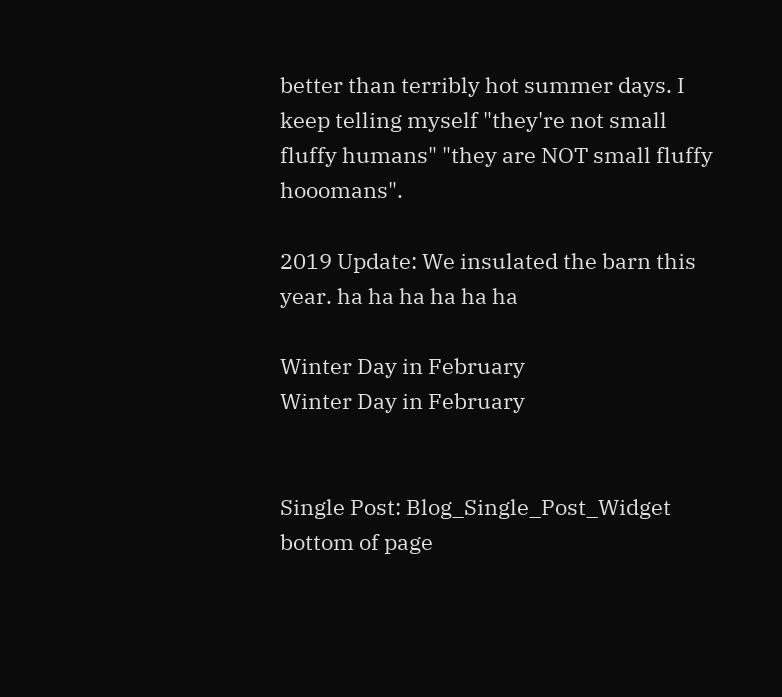better than terribly hot summer days. I keep telling myself "they're not small fluffy humans" "they are NOT small fluffy hooomans".

2019 Update: We insulated the barn this year. ha ha ha ha ha ha

Winter Day in February
Winter Day in February


Single Post: Blog_Single_Post_Widget
bottom of page